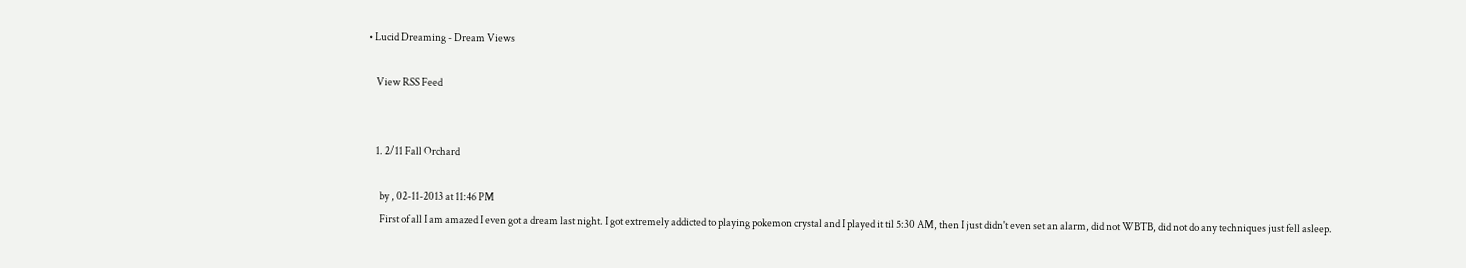• Lucid Dreaming - Dream Views

    View RSS Feed


    1. 2/11 Fall Orchard

      by , 02-11-2013 at 11:46 PM
      First of all I am amazed I even got a dream last night. I got extremely addicted to playing pokemon crystal and I played it til 5:30 AM, then I just didn't even set an alarm, did not WBTB, did not do any techniques just fell asleep.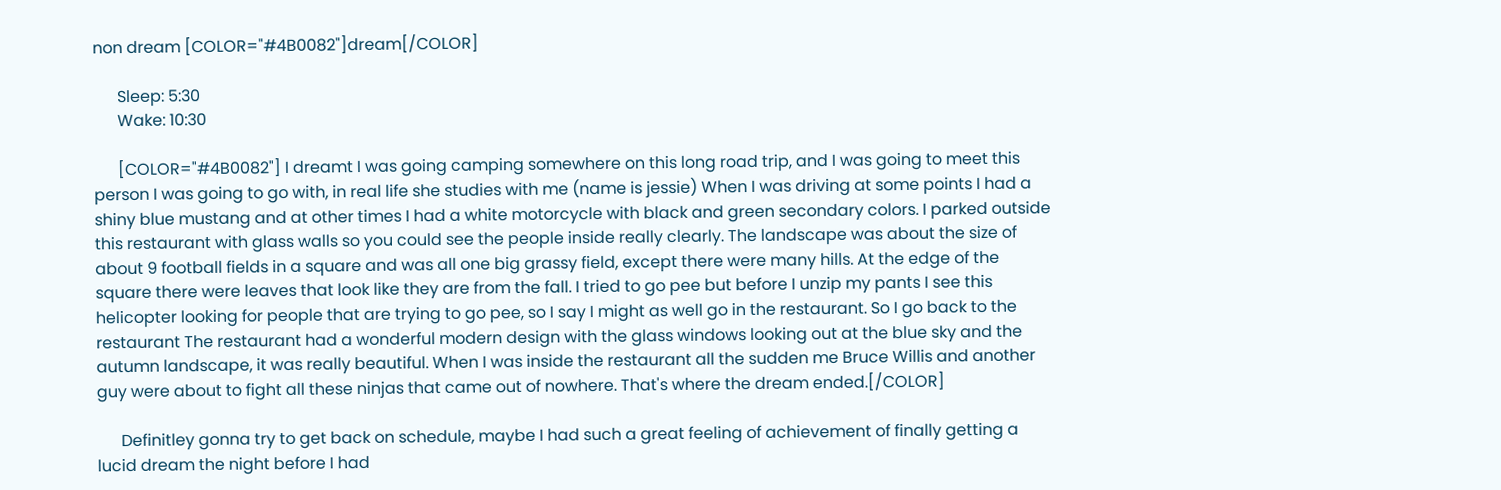non dream [COLOR="#4B0082"]dream[/COLOR]

      Sleep: 5:30
      Wake: 10:30

      [COLOR="#4B0082"] I dreamt I was going camping somewhere on this long road trip, and I was going to meet this person I was going to go with, in real life she studies with me (name is jessie) When I was driving at some points I had a shiny blue mustang and at other times I had a white motorcycle with black and green secondary colors. I parked outside this restaurant with glass walls so you could see the people inside really clearly. The landscape was about the size of about 9 football fields in a square and was all one big grassy field, except there were many hills. At the edge of the square there were leaves that look like they are from the fall. I tried to go pee but before I unzip my pants I see this helicopter looking for people that are trying to go pee, so I say I might as well go in the restaurant. So I go back to the restaurant The restaurant had a wonderful modern design with the glass windows looking out at the blue sky and the autumn landscape, it was really beautiful. When I was inside the restaurant all the sudden me Bruce Willis and another guy were about to fight all these ninjas that came out of nowhere. That's where the dream ended.[/COLOR]

      Definitley gonna try to get back on schedule, maybe I had such a great feeling of achievement of finally getting a lucid dream the night before I had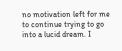no motivation left for me to continue trying to go into a lucid dream. I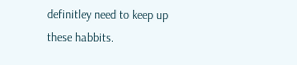definitley need to keep up these habbits.